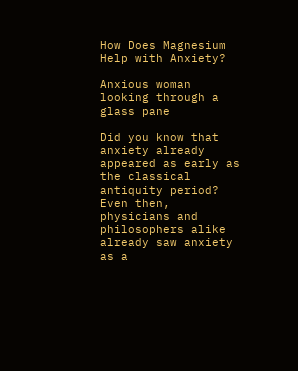How Does Magnesium Help with Anxiety?

Anxious woman looking through a glass pane

Did you know that anxiety already appeared as early as the classical antiquity period? Even then, physicians and philosophers alike already saw anxiety as a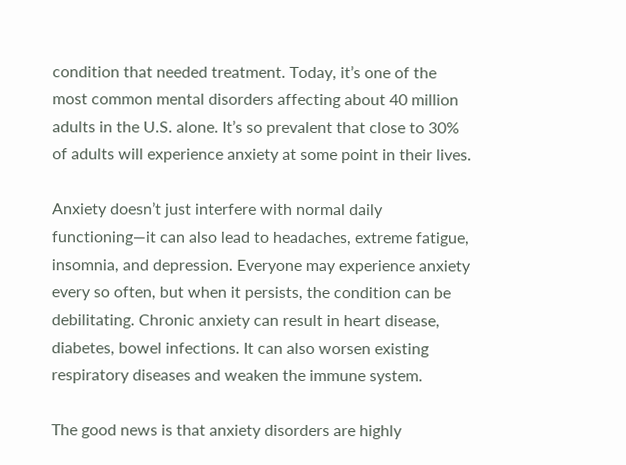condition that needed treatment. Today, it’s one of the most common mental disorders affecting about 40 million adults in the U.S. alone. It’s so prevalent that close to 30% of adults will experience anxiety at some point in their lives.

Anxiety doesn’t just interfere with normal daily functioning—it can also lead to headaches, extreme fatigue, insomnia, and depression. Everyone may experience anxiety every so often, but when it persists, the condition can be debilitating. Chronic anxiety can result in heart disease, diabetes, bowel infections. It can also worsen existing respiratory diseases and weaken the immune system.

The good news is that anxiety disorders are highly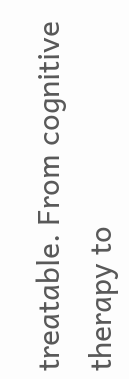treatable. From cognitive therapy to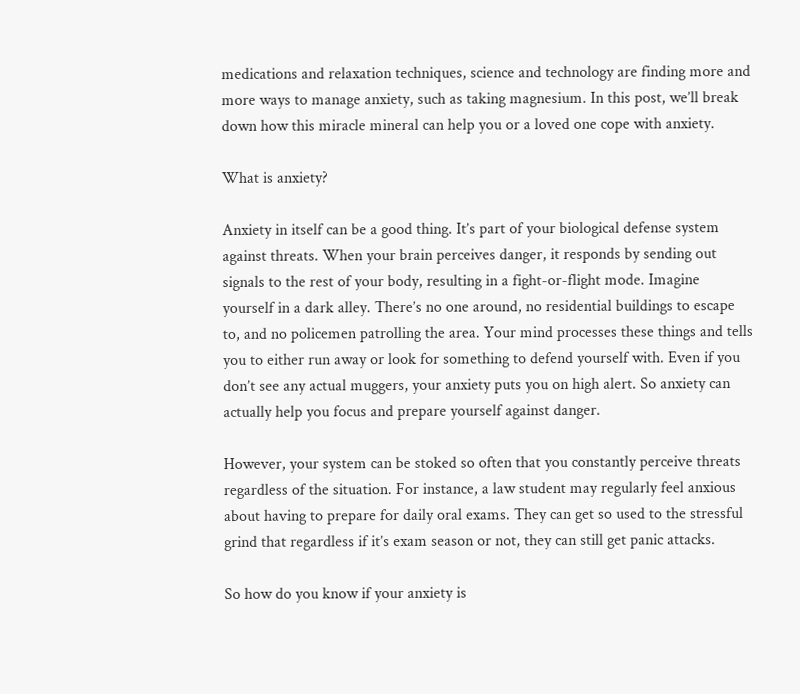medications and relaxation techniques, science and technology are finding more and more ways to manage anxiety, such as taking magnesium. In this post, we’ll break down how this miracle mineral can help you or a loved one cope with anxiety.

What is anxiety?

Anxiety in itself can be a good thing. It’s part of your biological defense system against threats. When your brain perceives danger, it responds by sending out signals to the rest of your body, resulting in a fight-or-flight mode. Imagine yourself in a dark alley. There’s no one around, no residential buildings to escape to, and no policemen patrolling the area. Your mind processes these things and tells you to either run away or look for something to defend yourself with. Even if you don’t see any actual muggers, your anxiety puts you on high alert. So anxiety can actually help you focus and prepare yourself against danger.

However, your system can be stoked so often that you constantly perceive threats regardless of the situation. For instance, a law student may regularly feel anxious about having to prepare for daily oral exams. They can get so used to the stressful grind that regardless if it’s exam season or not, they can still get panic attacks.

So how do you know if your anxiety is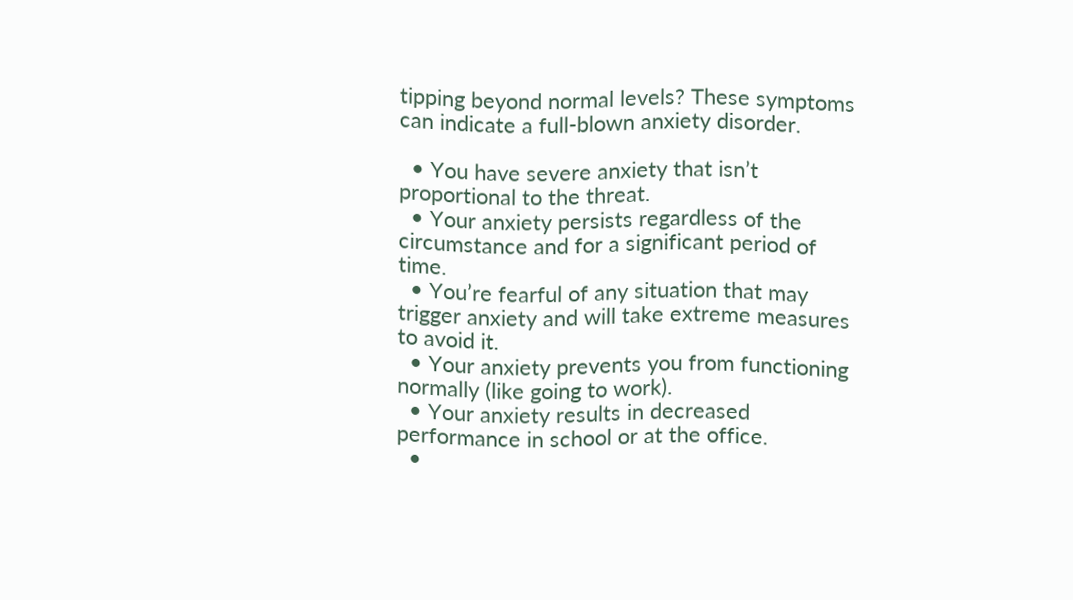tipping beyond normal levels? These symptoms can indicate a full-blown anxiety disorder.

  • You have severe anxiety that isn’t proportional to the threat.
  • Your anxiety persists regardless of the circumstance and for a significant period of time.
  • You’re fearful of any situation that may trigger anxiety and will take extreme measures to avoid it.
  • Your anxiety prevents you from functioning normally (like going to work).
  • Your anxiety results in decreased performance in school or at the office.
  •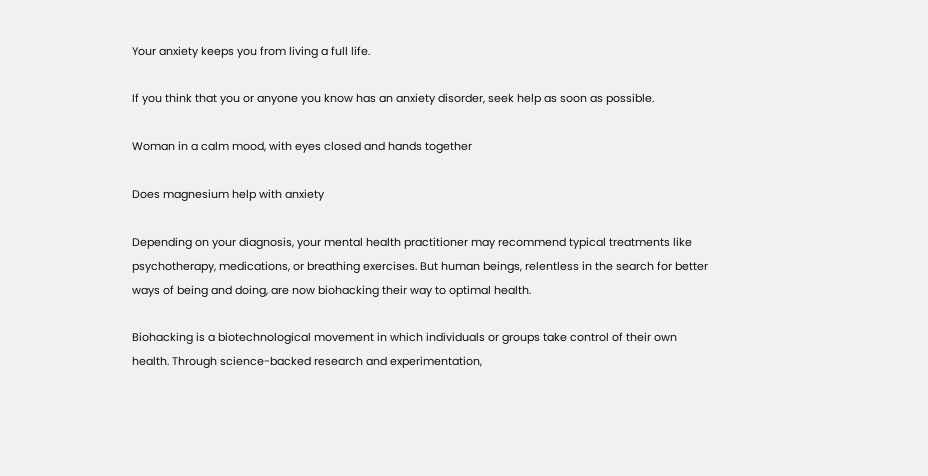Your anxiety keeps you from living a full life.

If you think that you or anyone you know has an anxiety disorder, seek help as soon as possible.

Woman in a calm mood, with eyes closed and hands together

Does magnesium help with anxiety

Depending on your diagnosis, your mental health practitioner may recommend typical treatments like psychotherapy, medications, or breathing exercises. But human beings, relentless in the search for better ways of being and doing, are now biohacking their way to optimal health.

Biohacking is a biotechnological movement in which individuals or groups take control of their own health. Through science-backed research and experimentation,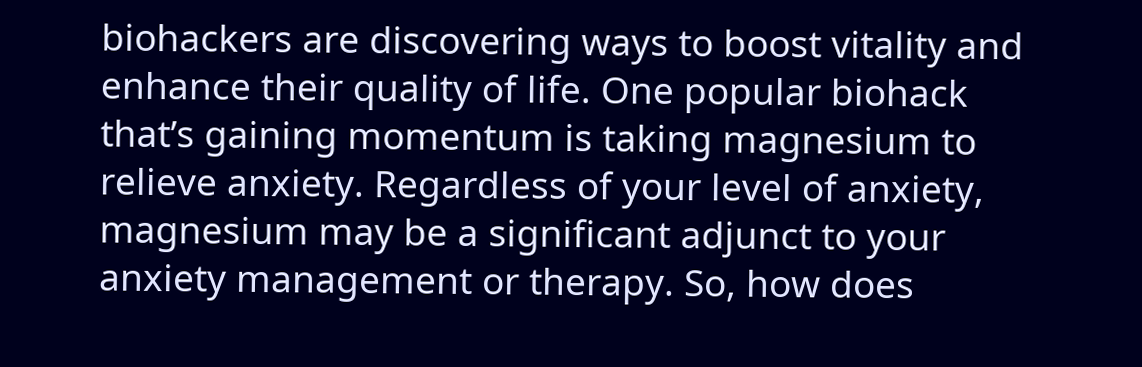biohackers are discovering ways to boost vitality and enhance their quality of life. One popular biohack that’s gaining momentum is taking magnesium to relieve anxiety. Regardless of your level of anxiety, magnesium may be a significant adjunct to your anxiety management or therapy. So, how does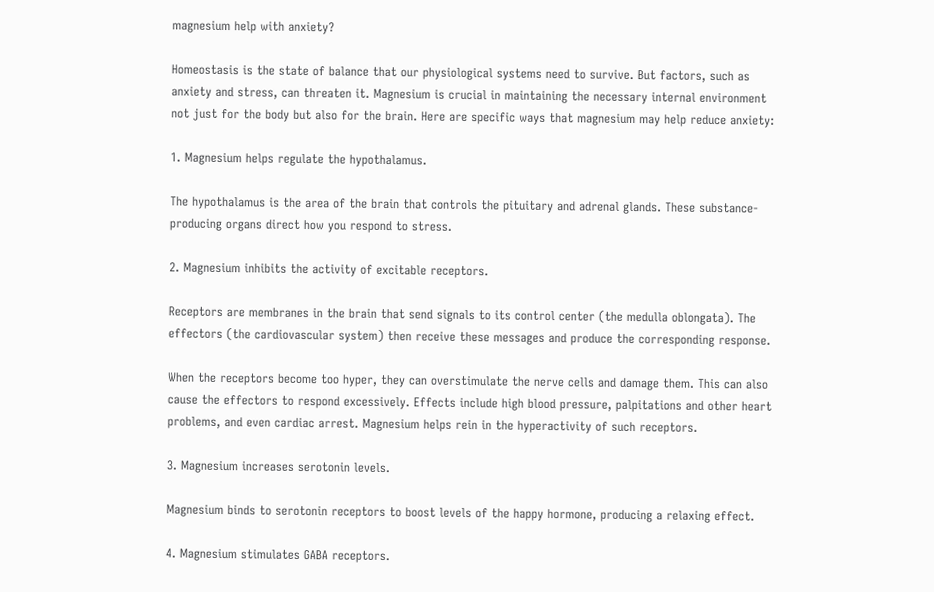magnesium help with anxiety?

Homeostasis is the state of balance that our physiological systems need to survive. But factors, such as anxiety and stress, can threaten it. Magnesium is crucial in maintaining the necessary internal environment not just for the body but also for the brain. Here are specific ways that magnesium may help reduce anxiety:

1. Magnesium helps regulate the hypothalamus.

The hypothalamus is the area of the brain that controls the pituitary and adrenal glands. These substance-producing organs direct how you respond to stress.

2. Magnesium inhibits the activity of excitable receptors.

Receptors are membranes in the brain that send signals to its control center (the medulla oblongata). The effectors (the cardiovascular system) then receive these messages and produce the corresponding response.

When the receptors become too hyper, they can overstimulate the nerve cells and damage them. This can also cause the effectors to respond excessively. Effects include high blood pressure, palpitations and other heart problems, and even cardiac arrest. Magnesium helps rein in the hyperactivity of such receptors.

3. Magnesium increases serotonin levels.

Magnesium binds to serotonin receptors to boost levels of the happy hormone, producing a relaxing effect.

4. Magnesium stimulates GABA receptors.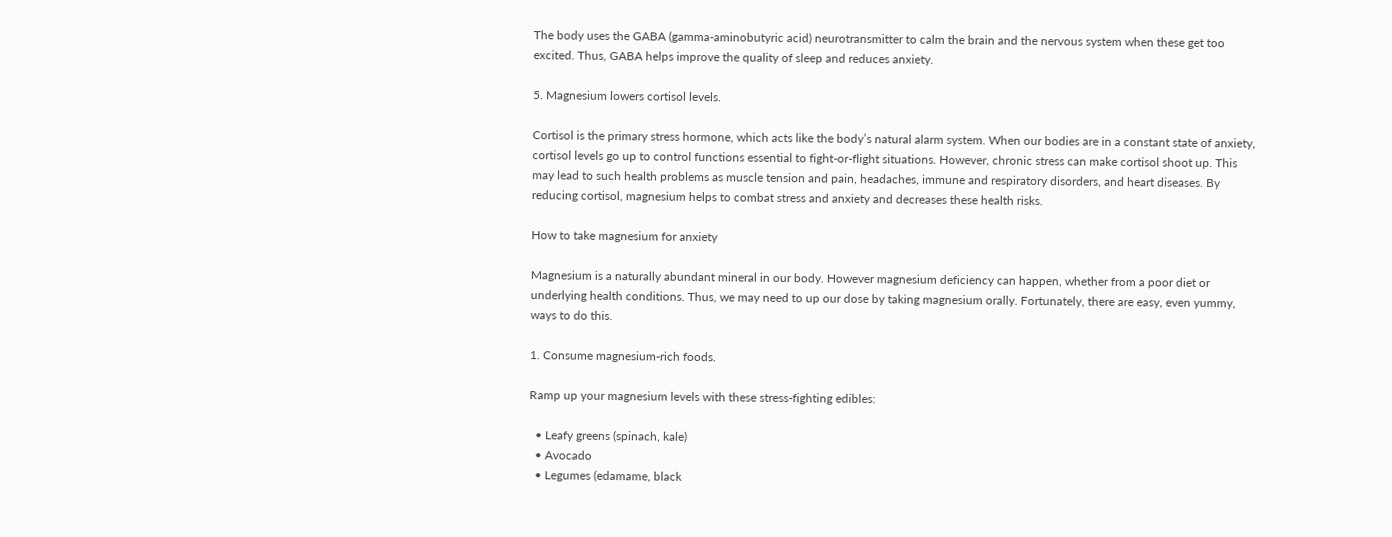The body uses the GABA (gamma-aminobutyric acid) neurotransmitter to calm the brain and the nervous system when these get too excited. Thus, GABA helps improve the quality of sleep and reduces anxiety.

5. Magnesium lowers cortisol levels.

Cortisol is the primary stress hormone, which acts like the body’s natural alarm system. When our bodies are in a constant state of anxiety, cortisol levels go up to control functions essential to fight-or-flight situations. However, chronic stress can make cortisol shoot up. This may lead to such health problems as muscle tension and pain, headaches, immune and respiratory disorders, and heart diseases. By reducing cortisol, magnesium helps to combat stress and anxiety and decreases these health risks.

How to take magnesium for anxiety

Magnesium is a naturally abundant mineral in our body. However magnesium deficiency can happen, whether from a poor diet or underlying health conditions. Thus, we may need to up our dose by taking magnesium orally. Fortunately, there are easy, even yummy, ways to do this.

1. Consume magnesium-rich foods.

Ramp up your magnesium levels with these stress-fighting edibles:

  • Leafy greens (spinach, kale)
  • Avocado
  • Legumes (edamame, black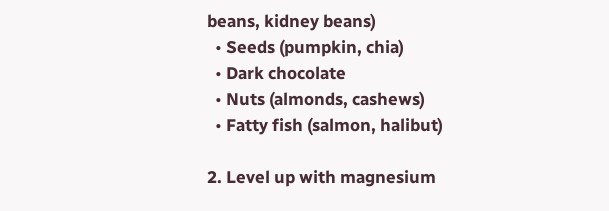beans, kidney beans)
  • Seeds (pumpkin, chia)
  • Dark chocolate
  • Nuts (almonds, cashews)
  • Fatty fish (salmon, halibut)

2. Level up with magnesium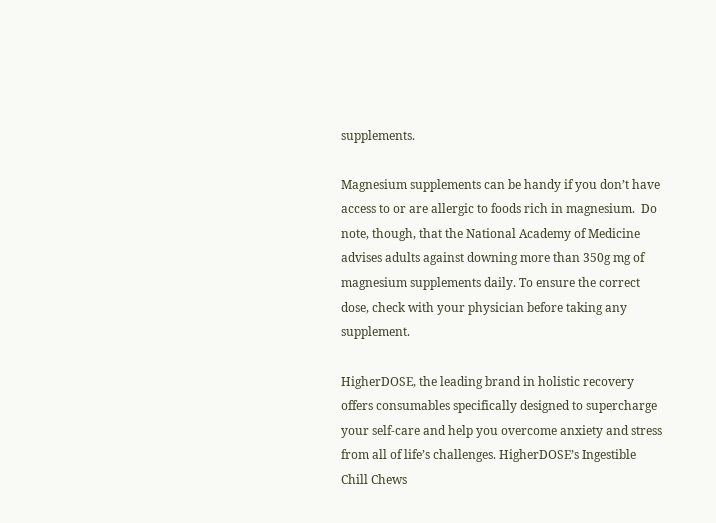supplements.

Magnesium supplements can be handy if you don’t have access to or are allergic to foods rich in magnesium.  Do note, though, that the National Academy of Medicine advises adults against downing more than 350g mg of magnesium supplements daily. To ensure the correct dose, check with your physician before taking any supplement.

HigherDOSE, the leading brand in holistic recovery offers consumables specifically designed to supercharge your self-care and help you overcome anxiety and stress from all of life’s challenges. HigherDOSE’s Ingestible Chill Chews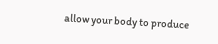allow your body to produce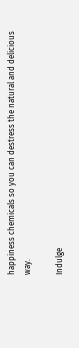happiness chemicals so you can destress the natural and delicious way.

Indulge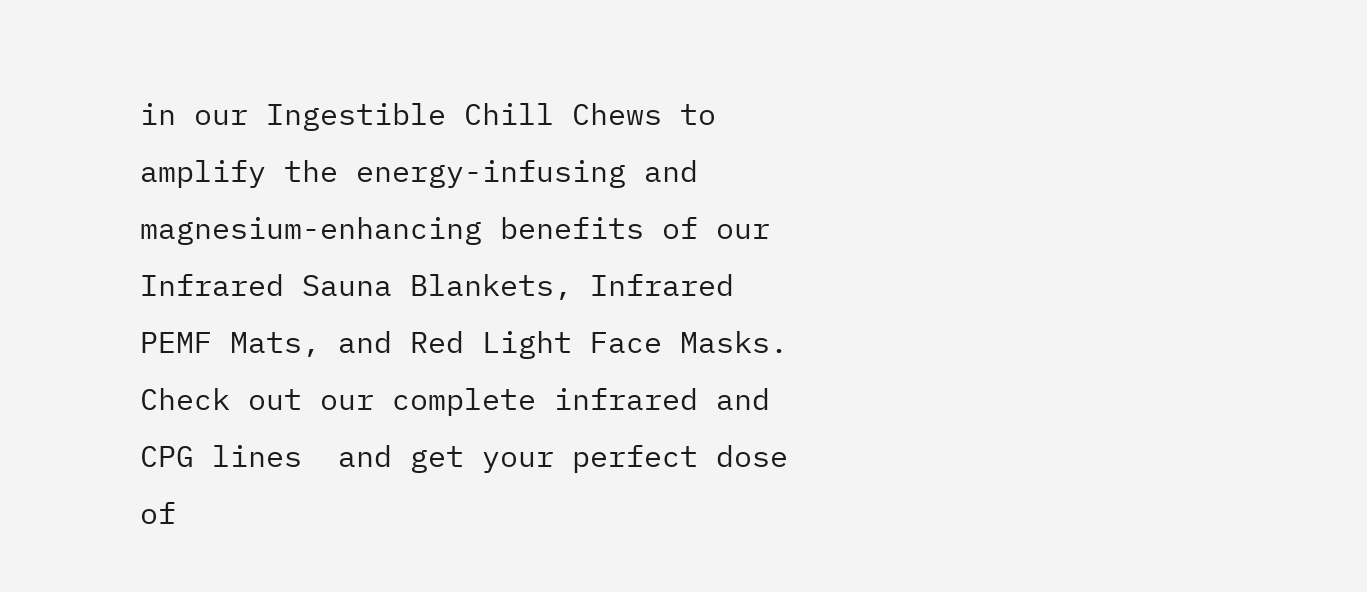in our Ingestible Chill Chews to amplify the energy-infusing and magnesium-enhancing benefits of our Infrared Sauna Blankets, Infrared PEMF Mats, and Red Light Face Masks. Check out our complete infrared and CPG lines  and get your perfect dose of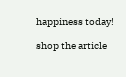happiness today!

shop the article